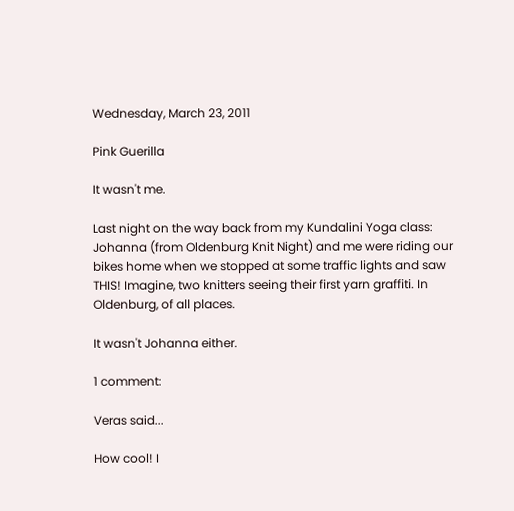Wednesday, March 23, 2011

Pink Guerilla

It wasn't me.

Last night on the way back from my Kundalini Yoga class:
Johanna (from Oldenburg Knit Night) and me were riding our bikes home when we stopped at some traffic lights and saw THIS! Imagine, two knitters seeing their first yarn graffiti. In Oldenburg, of all places.

It wasn't Johanna either.

1 comment:

Veras said...

How cool! I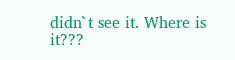didn`t see it. Where is it???